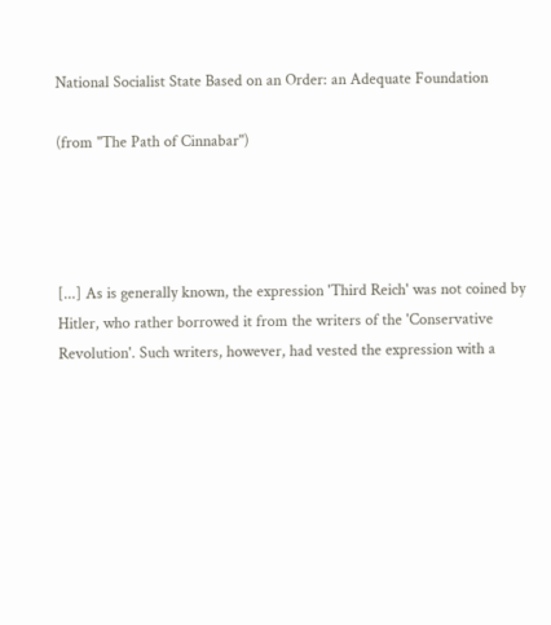National Socialist State Based on an Order: an Adequate Foundation

(from "The Path of Cinnabar")




[...] As is generally known, the expression 'Third Reich' was not coined by Hitler, who rather borrowed it from the writers of the 'Conservative Revolution'. Such writers, however, had vested the expression with a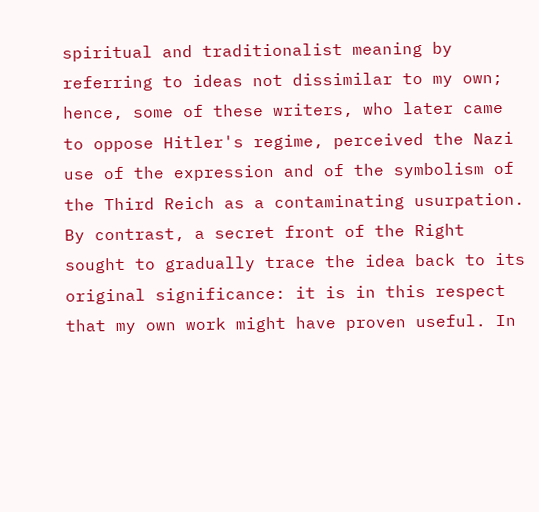spiritual and traditionalist meaning by referring to ideas not dissimilar to my own; hence, some of these writers, who later came to oppose Hitler's regime, perceived the Nazi use of the expression and of the symbolism of the Third Reich as a contaminating usurpation. By contrast, a secret front of the Right sought to gradually trace the idea back to its original significance: it is in this respect that my own work might have proven useful. In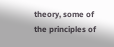theory, some of the principles of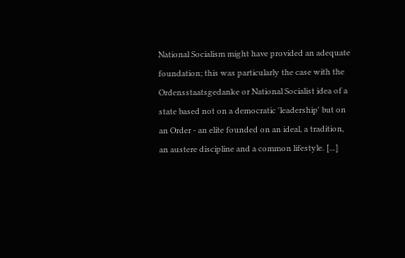National Socialism might have provided an adequate foundation; this was particularly the case with the Ordensstaatsgedanke or National Socialist idea of a state based not on a democratic 'leadership' but on an Order - an elite founded on an ideal, a tradition, an austere discipline and a common lifestyle. [...]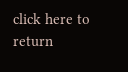click here to return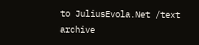to JuliusEvola.Net /text archive